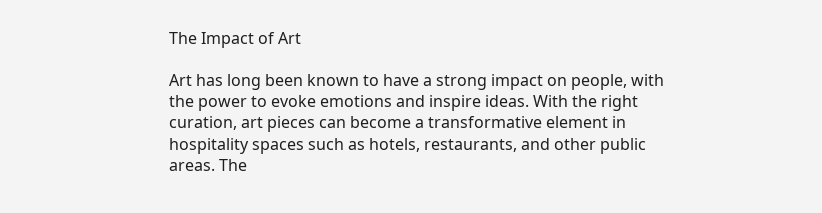The Impact of Art

Art has long been known to have a strong impact on people, with the power to evoke emotions and inspire ideas. With the right curation, art pieces can become a transformative element in hospitality spaces such as hotels, restaurants, and other public areas. The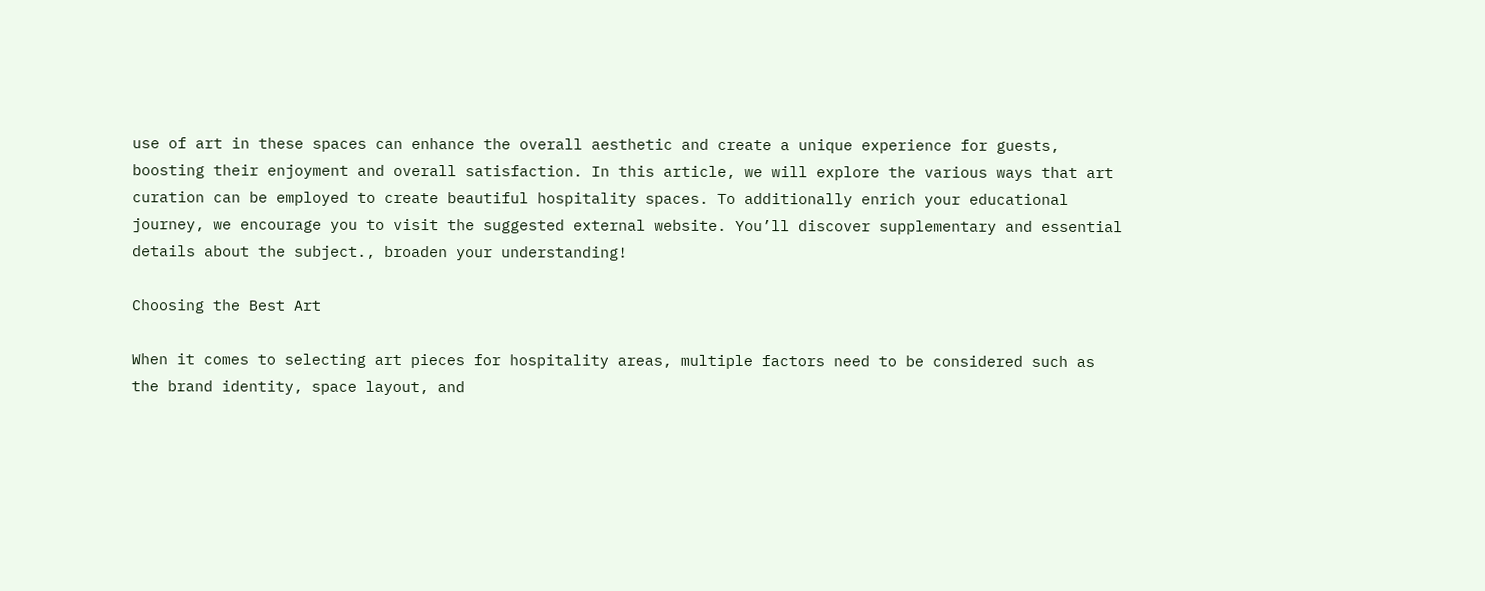use of art in these spaces can enhance the overall aesthetic and create a unique experience for guests, boosting their enjoyment and overall satisfaction. In this article, we will explore the various ways that art curation can be employed to create beautiful hospitality spaces. To additionally enrich your educational journey, we encourage you to visit the suggested external website. You’ll discover supplementary and essential details about the subject., broaden your understanding!

Choosing the Best Art

When it comes to selecting art pieces for hospitality areas, multiple factors need to be considered such as the brand identity, space layout, and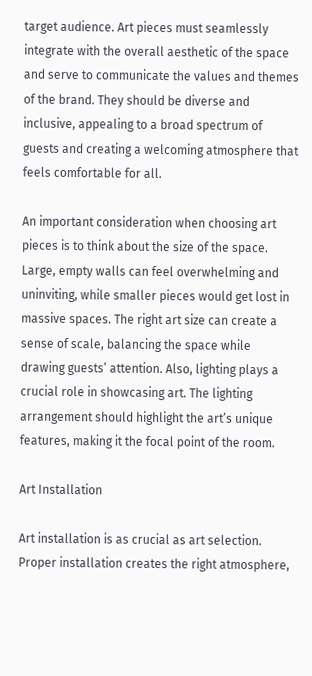target audience. Art pieces must seamlessly integrate with the overall aesthetic of the space and serve to communicate the values and themes of the brand. They should be diverse and inclusive, appealing to a broad spectrum of guests and creating a welcoming atmosphere that feels comfortable for all.

An important consideration when choosing art pieces is to think about the size of the space. Large, empty walls can feel overwhelming and uninviting, while smaller pieces would get lost in massive spaces. The right art size can create a sense of scale, balancing the space while drawing guests’ attention. Also, lighting plays a crucial role in showcasing art. The lighting arrangement should highlight the art’s unique features, making it the focal point of the room.

Art Installation

Art installation is as crucial as art selection. Proper installation creates the right atmosphere,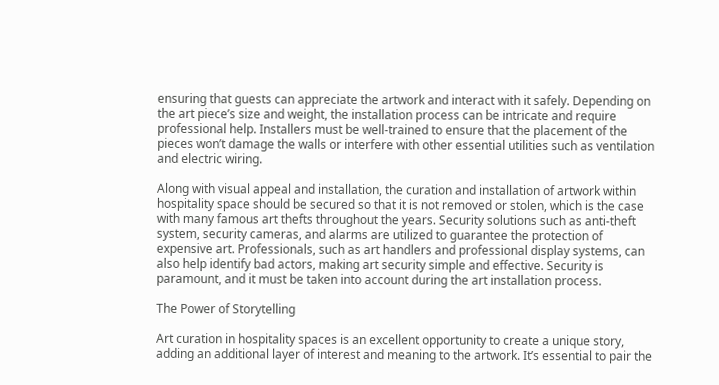ensuring that guests can appreciate the artwork and interact with it safely. Depending on the art piece’s size and weight, the installation process can be intricate and require professional help. Installers must be well-trained to ensure that the placement of the pieces won’t damage the walls or interfere with other essential utilities such as ventilation and electric wiring.

Along with visual appeal and installation, the curation and installation of artwork within hospitality space should be secured so that it is not removed or stolen, which is the case with many famous art thefts throughout the years. Security solutions such as anti-theft system, security cameras, and alarms are utilized to guarantee the protection of expensive art. Professionals, such as art handlers and professional display systems, can also help identify bad actors, making art security simple and effective. Security is paramount, and it must be taken into account during the art installation process.

The Power of Storytelling

Art curation in hospitality spaces is an excellent opportunity to create a unique story, adding an additional layer of interest and meaning to the artwork. It’s essential to pair the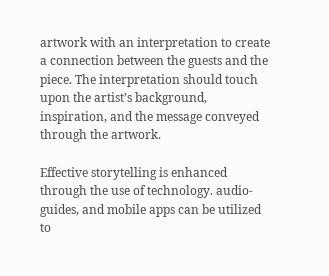artwork with an interpretation to create a connection between the guests and the piece. The interpretation should touch upon the artist’s background, inspiration, and the message conveyed through the artwork.

Effective storytelling is enhanced through the use of technology. audio-guides, and mobile apps can be utilized to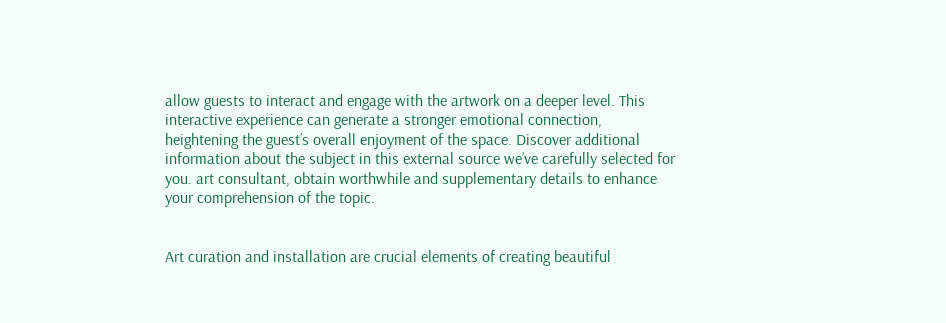allow guests to interact and engage with the artwork on a deeper level. This interactive experience can generate a stronger emotional connection, heightening the guest’s overall enjoyment of the space. Discover additional information about the subject in this external source we’ve carefully selected for you. art consultant, obtain worthwhile and supplementary details to enhance your comprehension of the topic.


Art curation and installation are crucial elements of creating beautiful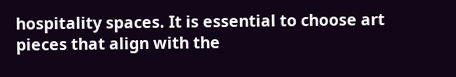hospitality spaces. It is essential to choose art pieces that align with the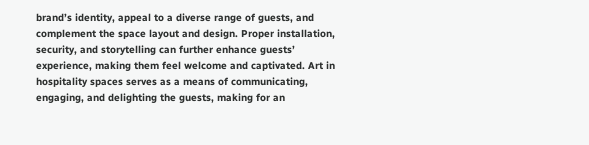brand’s identity, appeal to a diverse range of guests, and complement the space layout and design. Proper installation, security, and storytelling can further enhance guests’ experience, making them feel welcome and captivated. Art in hospitality spaces serves as a means of communicating, engaging, and delighting the guests, making for an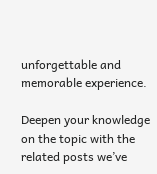unforgettable and memorable experience.

Deepen your knowledge on the topic with the related posts we’ve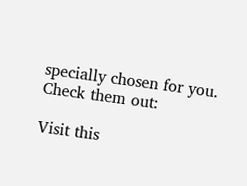specially chosen for you. Check them out:

Visit this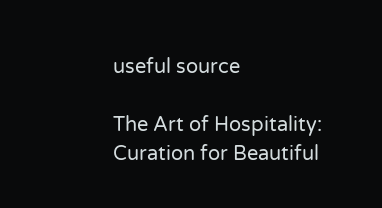useful source

The Art of Hospitality: Curation for Beautiful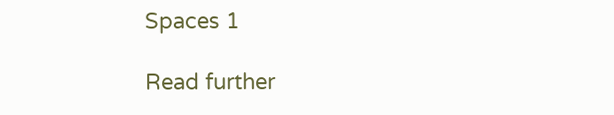Spaces 1

Read further